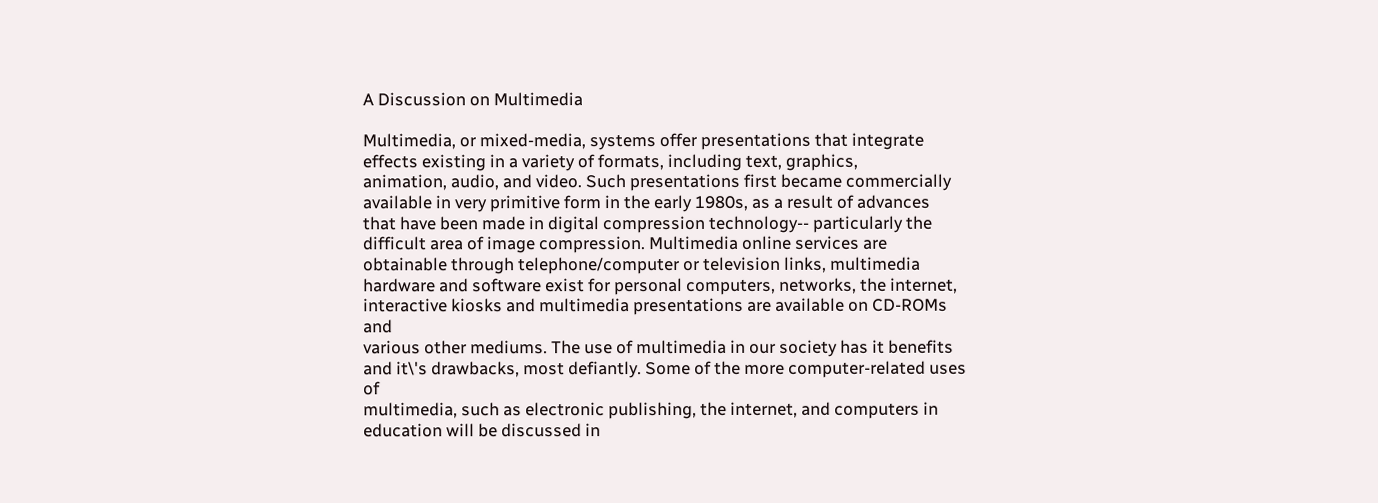A Discussion on Multimedia

Multimedia, or mixed-media, systems offer presentations that integrate
effects existing in a variety of formats, including text, graphics,
animation, audio, and video. Such presentations first became commercially
available in very primitive form in the early 1980s, as a result of advances
that have been made in digital compression technology-- particularly the
difficult area of image compression. Multimedia online services are
obtainable through telephone/computer or television links, multimedia
hardware and software exist for personal computers, networks, the internet,
interactive kiosks and multimedia presentations are available on CD-ROMs and
various other mediums. The use of multimedia in our society has it benefits
and it\'s drawbacks, most defiantly. Some of the more computer-related uses of
multimedia, such as electronic publishing, the internet, and computers in
education will be discussed in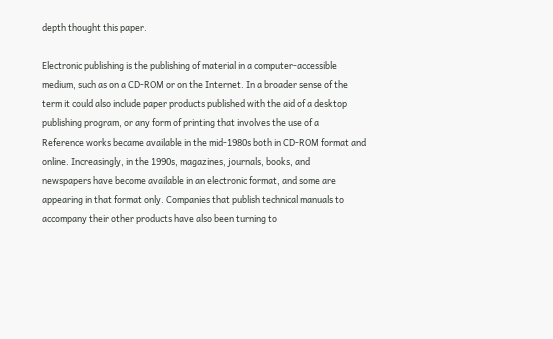depth thought this paper.

Electronic publishing is the publishing of material in a computer-accessible
medium, such as on a CD-ROM or on the Internet. In a broader sense of the
term it could also include paper products published with the aid of a desktop
publishing program, or any form of printing that involves the use of a
Reference works became available in the mid-1980s both in CD-ROM format and
online. Increasingly, in the 1990s, magazines, journals, books, and
newspapers have become available in an electronic format, and some are
appearing in that format only. Companies that publish technical manuals to
accompany their other products have also been turning to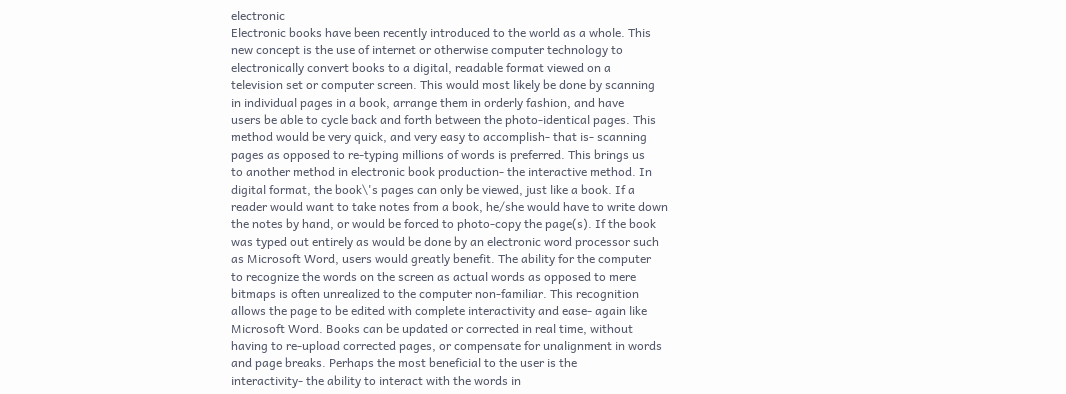electronic
Electronic books have been recently introduced to the world as a whole. This
new concept is the use of internet or otherwise computer technology to
electronically convert books to a digital, readable format viewed on a
television set or computer screen. This would most likely be done by scanning
in individual pages in a book, arrange them in orderly fashion, and have
users be able to cycle back and forth between the photo-identical pages. This
method would be very quick, and very easy to accomplish- that is- scanning
pages as opposed to re-typing millions of words is preferred. This brings us
to another method in electronic book production- the interactive method. In
digital format, the book\'s pages can only be viewed, just like a book. If a
reader would want to take notes from a book, he/she would have to write down
the notes by hand, or would be forced to photo-copy the page(s). If the book
was typed out entirely as would be done by an electronic word processor such
as Microsoft Word, users would greatly benefit. The ability for the computer
to recognize the words on the screen as actual words as opposed to mere
bitmaps is often unrealized to the computer non-familiar. This recognition
allows the page to be edited with complete interactivity and ease- again like
Microsoft Word. Books can be updated or corrected in real time, without
having to re-upload corrected pages, or compensate for unalignment in words
and page breaks. Perhaps the most beneficial to the user is the
interactivity- the ability to interact with the words in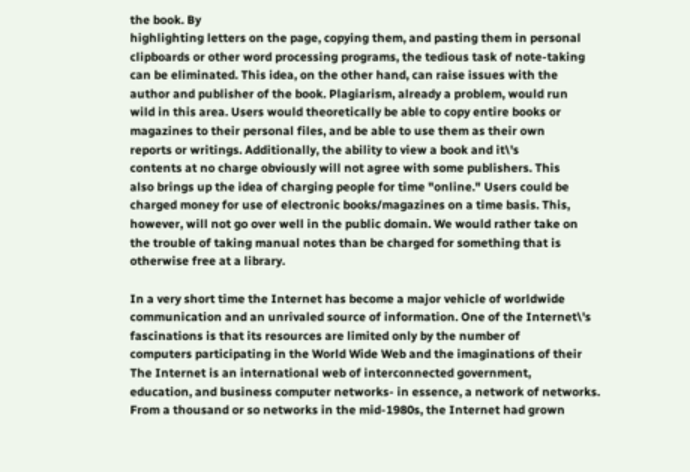the book. By
highlighting letters on the page, copying them, and pasting them in personal
clipboards or other word processing programs, the tedious task of note-taking
can be eliminated. This idea, on the other hand, can raise issues with the
author and publisher of the book. Plagiarism, already a problem, would run
wild in this area. Users would theoretically be able to copy entire books or
magazines to their personal files, and be able to use them as their own
reports or writings. Additionally, the ability to view a book and it\'s
contents at no charge obviously will not agree with some publishers. This
also brings up the idea of charging people for time "online." Users could be
charged money for use of electronic books/magazines on a time basis. This,
however, will not go over well in the public domain. We would rather take on
the trouble of taking manual notes than be charged for something that is
otherwise free at a library.

In a very short time the Internet has become a major vehicle of worldwide
communication and an unrivaled source of information. One of the Internet\'s
fascinations is that its resources are limited only by the number of
computers participating in the World Wide Web and the imaginations of their
The Internet is an international web of interconnected government,
education, and business computer networks- in essence, a network of networks.
From a thousand or so networks in the mid-1980s, the Internet had grown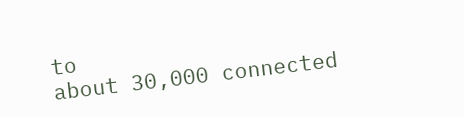to
about 30,000 connected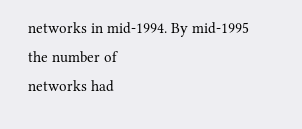networks in mid-1994. By mid-1995 the number of
networks had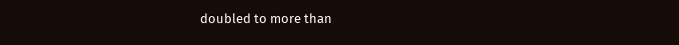doubled to more than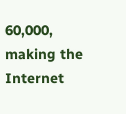60,000, making the Internet